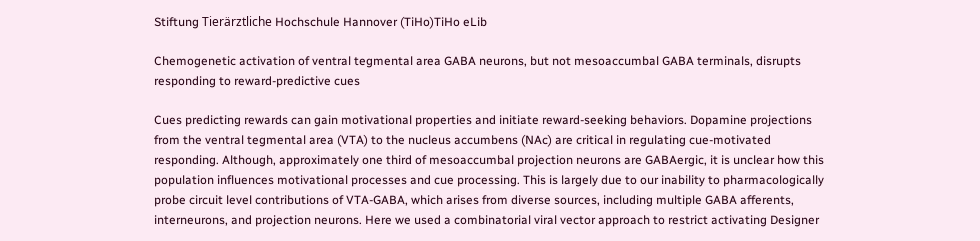Stiftung Tierärztliche Hochschule Hannover (TiHo)TiHo eLib

Chemogenetic activation of ventral tegmental area GABA neurons, but not mesoaccumbal GABA terminals, disrupts responding to reward-predictive cues

Cues predicting rewards can gain motivational properties and initiate reward-seeking behaviors. Dopamine projections from the ventral tegmental area (VTA) to the nucleus accumbens (NAc) are critical in regulating cue-motivated responding. Although, approximately one third of mesoaccumbal projection neurons are GABAergic, it is unclear how this population influences motivational processes and cue processing. This is largely due to our inability to pharmacologically probe circuit level contributions of VTA-GABA, which arises from diverse sources, including multiple GABA afferents, interneurons, and projection neurons. Here we used a combinatorial viral vector approach to restrict activating Designer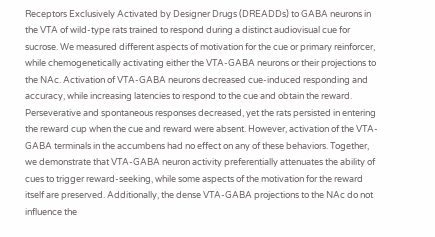Receptors Exclusively Activated by Designer Drugs (DREADDs) to GABA neurons in the VTA of wild-type rats trained to respond during a distinct audiovisual cue for sucrose. We measured different aspects of motivation for the cue or primary reinforcer, while chemogenetically activating either the VTA-GABA neurons or their projections to the NAc. Activation of VTA-GABA neurons decreased cue-induced responding and accuracy, while increasing latencies to respond to the cue and obtain the reward. Perseverative and spontaneous responses decreased, yet the rats persisted in entering the reward cup when the cue and reward were absent. However, activation of the VTA-GABA terminals in the accumbens had no effect on any of these behaviors. Together, we demonstrate that VTA-GABA neuron activity preferentially attenuates the ability of cues to trigger reward-seeking, while some aspects of the motivation for the reward itself are preserved. Additionally, the dense VTA-GABA projections to the NAc do not influence the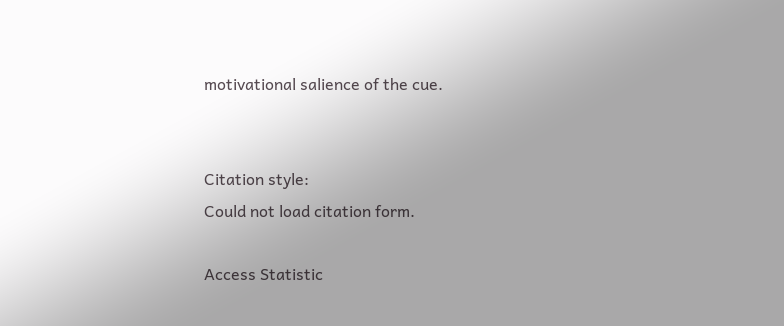motivational salience of the cue.


Citation style:
Could not load citation form.

Access Statistic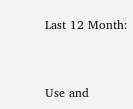Last 12 Month:


Use and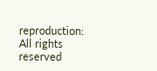reproduction:
All rights reserved